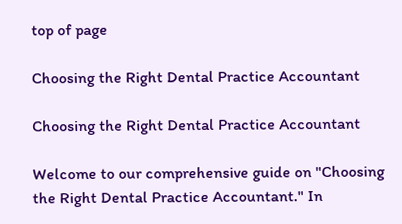top of page

Choosing the Right Dental Practice Accountant

Choosing the Right Dental Practice Accountant

Welcome to our comprehensive guide on "Choosing the Right Dental Practice Accountant." In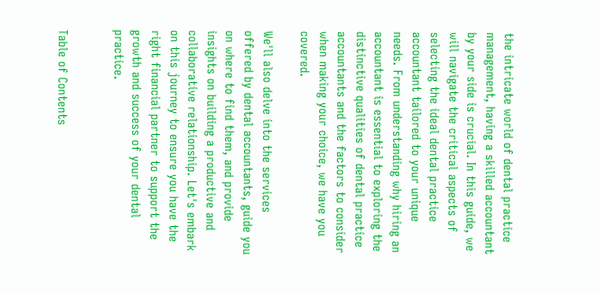the intricate world of dental practice management, having a skilled accountant by your side is crucial. In this guide, we will navigate the critical aspects of selecting the ideal dental practice accountant tailored to your unique needs. From understanding why hiring an accountant is essential to exploring the distinctive qualities of dental practice accountants and the factors to consider when making your choice, we have you covered.

We'll also delve into the services offered by dental accountants, guide you on where to find them, and provide insights on building a productive and collaborative relationship. Let's embark on this journey to ensure you have the right financial partner to support the growth and success of your dental practice.


Table of Contents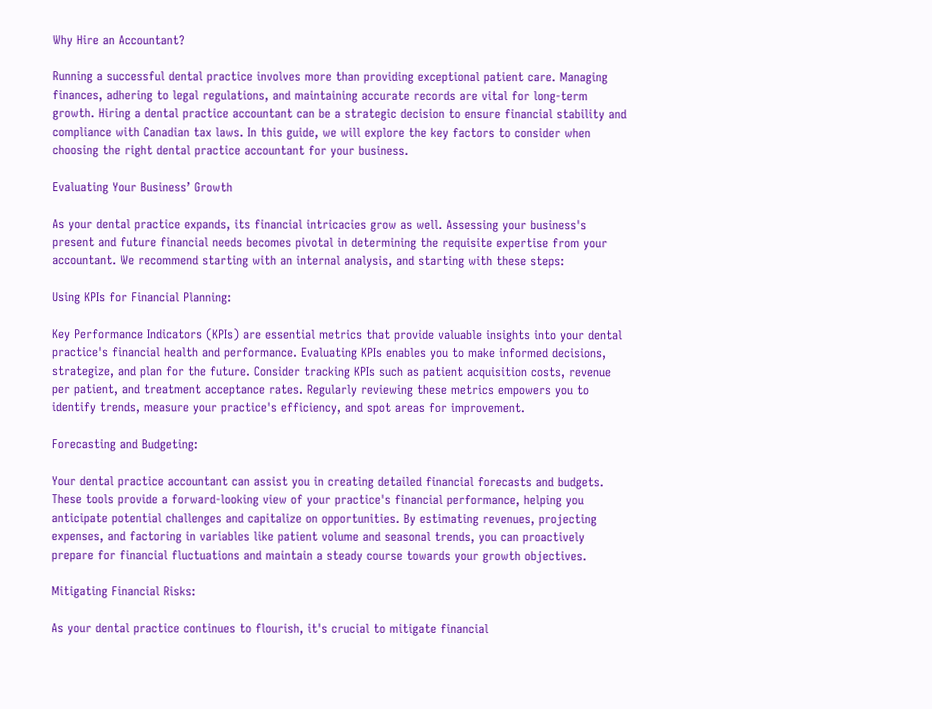Why Hire an Accountant?

Running a successful dental practice involves more than providing exceptional patient care. Managing finances, adhering to legal regulations, and maintaining accurate records are vital for long-term growth. Hiring a dental practice accountant can be a strategic decision to ensure financial stability and compliance with Canadian tax laws. In this guide, we will explore the key factors to consider when choosing the right dental practice accountant for your business.

Evaluating Your Business’ Growth

As your dental practice expands, its financial intricacies grow as well. Assessing your business's present and future financial needs becomes pivotal in determining the requisite expertise from your accountant. We recommend starting with an internal analysis, and starting with these steps:

Using KPIs for Financial Planning:

Key Performance Indicators (KPIs) are essential metrics that provide valuable insights into your dental practice's financial health and performance. Evaluating KPIs enables you to make informed decisions, strategize, and plan for the future. Consider tracking KPIs such as patient acquisition costs, revenue per patient, and treatment acceptance rates. Regularly reviewing these metrics empowers you to identify trends, measure your practice's efficiency, and spot areas for improvement.

Forecasting and Budgeting:

Your dental practice accountant can assist you in creating detailed financial forecasts and budgets. These tools provide a forward-looking view of your practice's financial performance, helping you anticipate potential challenges and capitalize on opportunities. By estimating revenues, projecting expenses, and factoring in variables like patient volume and seasonal trends, you can proactively prepare for financial fluctuations and maintain a steady course towards your growth objectives.

Mitigating Financial Risks:

As your dental practice continues to flourish, it's crucial to mitigate financial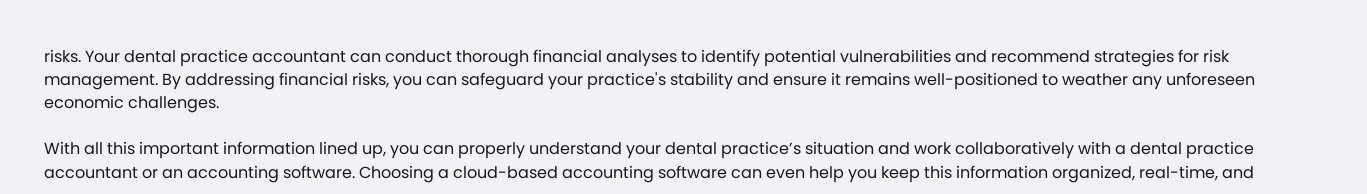risks. Your dental practice accountant can conduct thorough financial analyses to identify potential vulnerabilities and recommend strategies for risk management. By addressing financial risks, you can safeguard your practice's stability and ensure it remains well-positioned to weather any unforeseen economic challenges.

With all this important information lined up, you can properly understand your dental practice’s situation and work collaboratively with a dental practice accountant or an accounting software. Choosing a cloud-based accounting software can even help you keep this information organized, real-time, and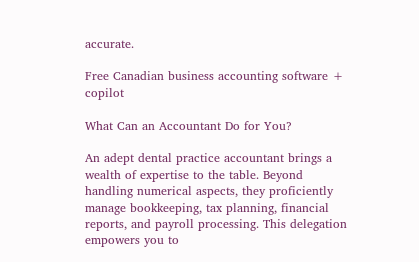accurate.

Free Canadian business accounting software + copilot

What Can an Accountant Do for You?

An adept dental practice accountant brings a wealth of expertise to the table. Beyond handling numerical aspects, they proficiently manage bookkeeping, tax planning, financial reports, and payroll processing. This delegation empowers you to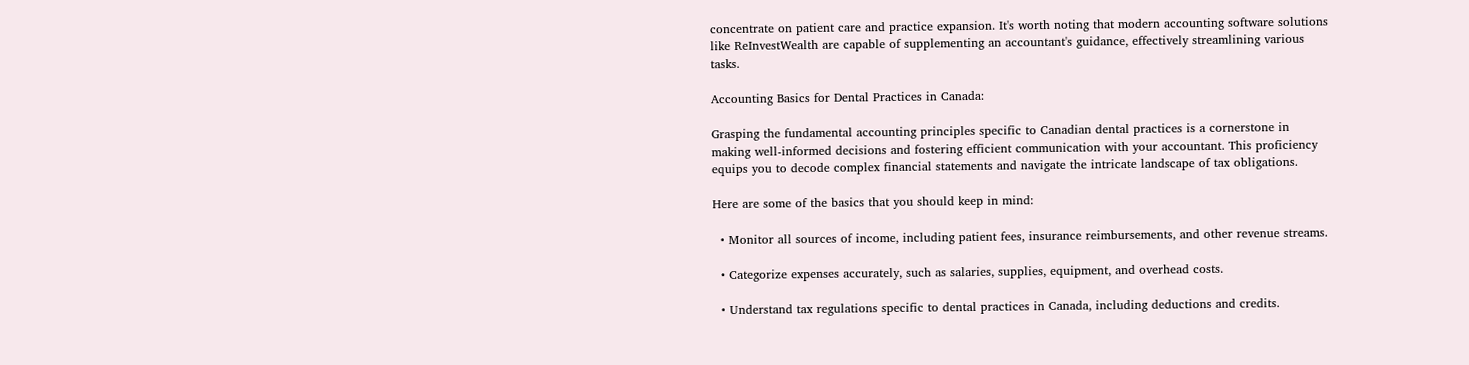concentrate on patient care and practice expansion. It's worth noting that modern accounting software solutions like ReInvestWealth are capable of supplementing an accountant's guidance, effectively streamlining various tasks.

Accounting Basics for Dental Practices in Canada:

Grasping the fundamental accounting principles specific to Canadian dental practices is a cornerstone in making well-informed decisions and fostering efficient communication with your accountant. This proficiency equips you to decode complex financial statements and navigate the intricate landscape of tax obligations.

Here are some of the basics that you should keep in mind:

  • Monitor all sources of income, including patient fees, insurance reimbursements, and other revenue streams.

  • Categorize expenses accurately, such as salaries, supplies, equipment, and overhead costs.

  • Understand tax regulations specific to dental practices in Canada, including deductions and credits.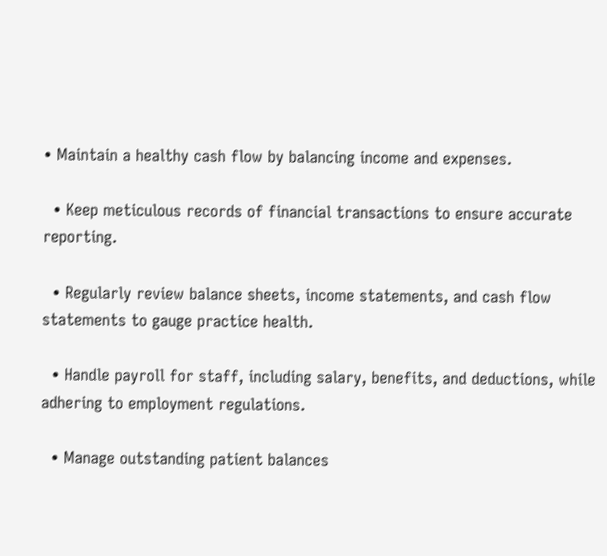• Maintain a healthy cash flow by balancing income and expenses.

  • Keep meticulous records of financial transactions to ensure accurate reporting.

  • Regularly review balance sheets, income statements, and cash flow statements to gauge practice health.

  • Handle payroll for staff, including salary, benefits, and deductions, while adhering to employment regulations.

  • Manage outstanding patient balances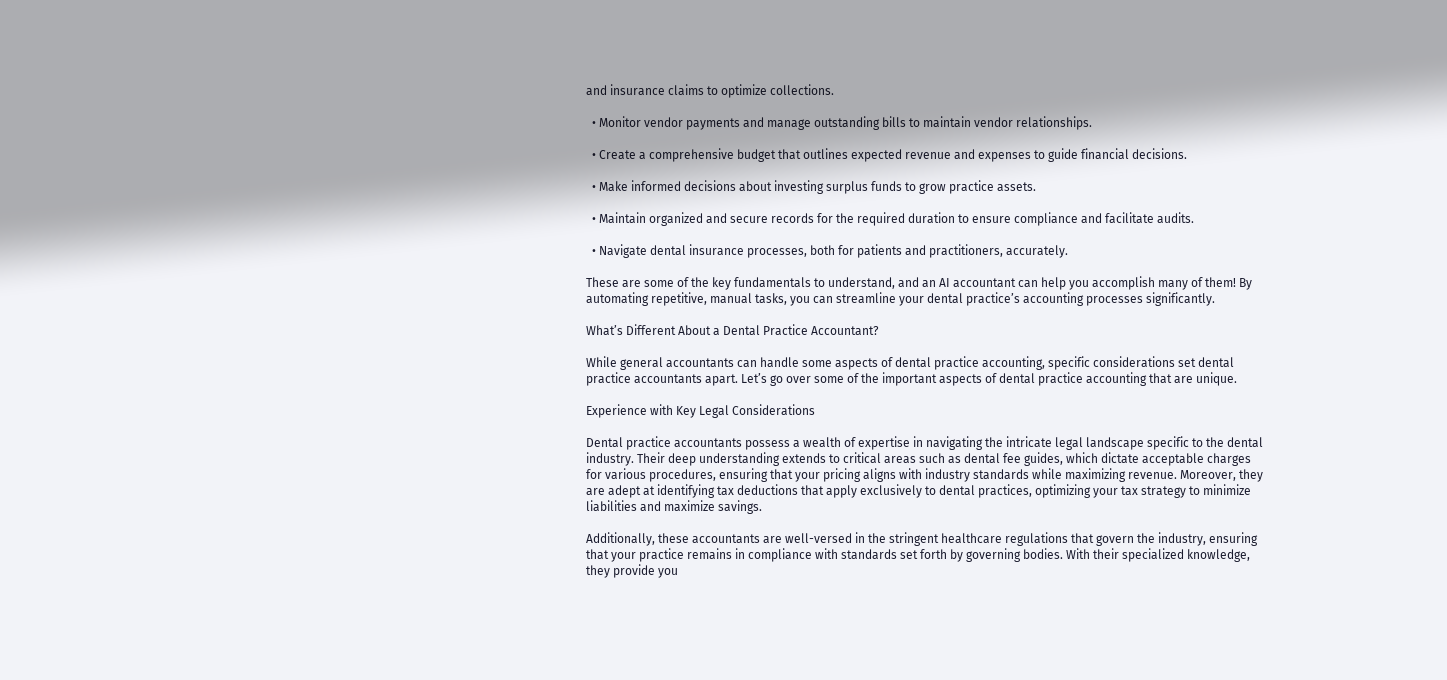and insurance claims to optimize collections.

  • Monitor vendor payments and manage outstanding bills to maintain vendor relationships.

  • Create a comprehensive budget that outlines expected revenue and expenses to guide financial decisions.

  • Make informed decisions about investing surplus funds to grow practice assets.

  • Maintain organized and secure records for the required duration to ensure compliance and facilitate audits.

  • Navigate dental insurance processes, both for patients and practitioners, accurately.

These are some of the key fundamentals to understand, and an AI accountant can help you accomplish many of them! By automating repetitive, manual tasks, you can streamline your dental practice’s accounting processes significantly.

What’s Different About a Dental Practice Accountant?

While general accountants can handle some aspects of dental practice accounting, specific considerations set dental practice accountants apart. Let’s go over some of the important aspects of dental practice accounting that are unique.

Experience with Key Legal Considerations

Dental practice accountants possess a wealth of expertise in navigating the intricate legal landscape specific to the dental industry. Their deep understanding extends to critical areas such as dental fee guides, which dictate acceptable charges for various procedures, ensuring that your pricing aligns with industry standards while maximizing revenue. Moreover, they are adept at identifying tax deductions that apply exclusively to dental practices, optimizing your tax strategy to minimize liabilities and maximize savings.

Additionally, these accountants are well-versed in the stringent healthcare regulations that govern the industry, ensuring that your practice remains in compliance with standards set forth by governing bodies. With their specialized knowledge, they provide you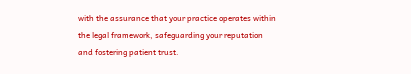with the assurance that your practice operates within the legal framework, safeguarding your reputation and fostering patient trust.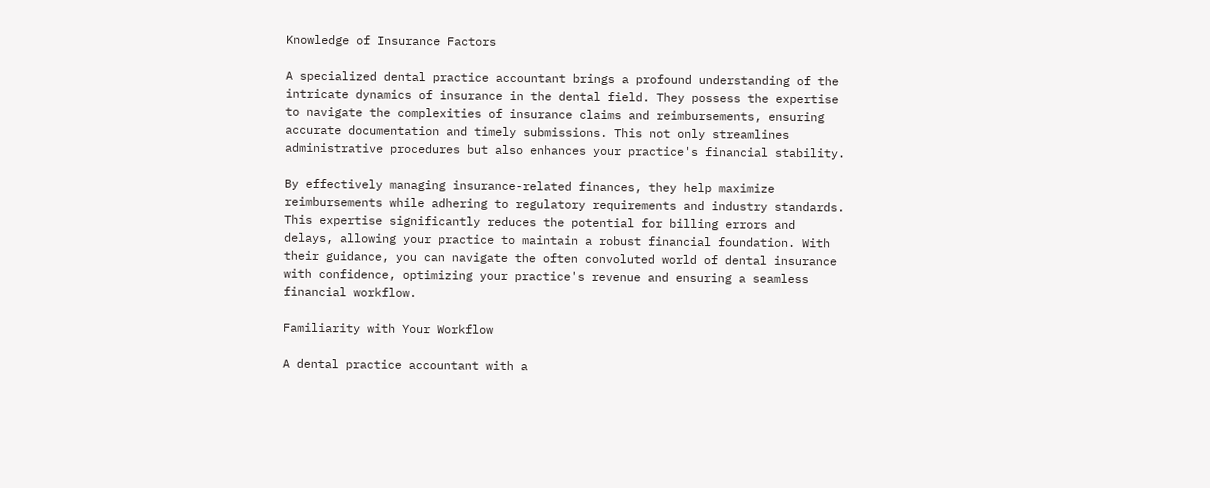Knowledge of Insurance Factors

A specialized dental practice accountant brings a profound understanding of the intricate dynamics of insurance in the dental field. They possess the expertise to navigate the complexities of insurance claims and reimbursements, ensuring accurate documentation and timely submissions. This not only streamlines administrative procedures but also enhances your practice's financial stability.

By effectively managing insurance-related finances, they help maximize reimbursements while adhering to regulatory requirements and industry standards. This expertise significantly reduces the potential for billing errors and delays, allowing your practice to maintain a robust financial foundation. With their guidance, you can navigate the often convoluted world of dental insurance with confidence, optimizing your practice's revenue and ensuring a seamless financial workflow.

Familiarity with Your Workflow

A dental practice accountant with a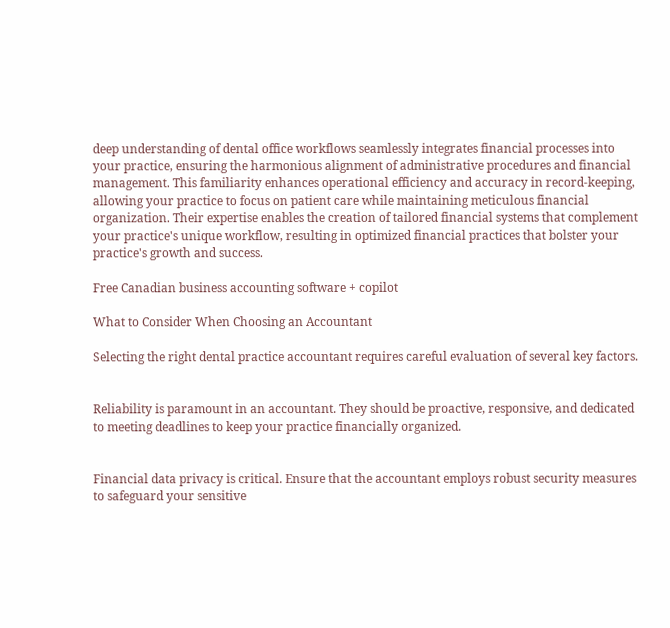deep understanding of dental office workflows seamlessly integrates financial processes into your practice, ensuring the harmonious alignment of administrative procedures and financial management. This familiarity enhances operational efficiency and accuracy in record-keeping, allowing your practice to focus on patient care while maintaining meticulous financial organization. Their expertise enables the creation of tailored financial systems that complement your practice's unique workflow, resulting in optimized financial practices that bolster your practice's growth and success.

Free Canadian business accounting software + copilot

What to Consider When Choosing an Accountant

Selecting the right dental practice accountant requires careful evaluation of several key factors.


Reliability is paramount in an accountant. They should be proactive, responsive, and dedicated to meeting deadlines to keep your practice financially organized.


Financial data privacy is critical. Ensure that the accountant employs robust security measures to safeguard your sensitive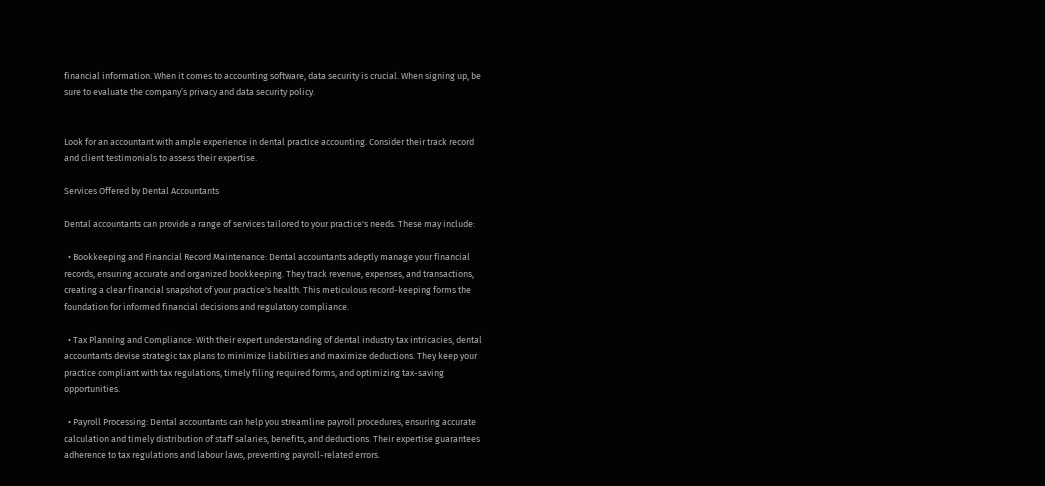financial information. When it comes to accounting software, data security is crucial. When signing up, be sure to evaluate the company’s privacy and data security policy.


Look for an accountant with ample experience in dental practice accounting. Consider their track record and client testimonials to assess their expertise.

Services Offered by Dental Accountants

Dental accountants can provide a range of services tailored to your practice's needs. These may include:

  • Bookkeeping and Financial Record Maintenance: Dental accountants adeptly manage your financial records, ensuring accurate and organized bookkeeping. They track revenue, expenses, and transactions, creating a clear financial snapshot of your practice's health. This meticulous record-keeping forms the foundation for informed financial decisions and regulatory compliance.

  • Tax Planning and Compliance: With their expert understanding of dental industry tax intricacies, dental accountants devise strategic tax plans to minimize liabilities and maximize deductions. They keep your practice compliant with tax regulations, timely filing required forms, and optimizing tax-saving opportunities.

  • Payroll Processing: Dental accountants can help you streamline payroll procedures, ensuring accurate calculation and timely distribution of staff salaries, benefits, and deductions. Their expertise guarantees adherence to tax regulations and labour laws, preventing payroll-related errors.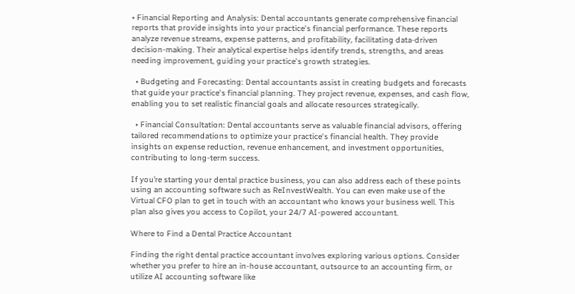• Financial Reporting and Analysis: Dental accountants generate comprehensive financial reports that provide insights into your practice's financial performance. These reports analyze revenue streams, expense patterns, and profitability, facilitating data-driven decision-making. Their analytical expertise helps identify trends, strengths, and areas needing improvement, guiding your practice's growth strategies.

  • Budgeting and Forecasting: Dental accountants assist in creating budgets and forecasts that guide your practice's financial planning. They project revenue, expenses, and cash flow, enabling you to set realistic financial goals and allocate resources strategically.

  • Financial Consultation: Dental accountants serve as valuable financial advisors, offering tailored recommendations to optimize your practice's financial health. They provide insights on expense reduction, revenue enhancement, and investment opportunities, contributing to long-term success.

If you’re starting your dental practice business, you can also address each of these points using an accounting software such as ReInvestWealth. You can even make use of the Virtual CFO plan to get in touch with an accountant who knows your business well. This plan also gives you access to Copilot, your 24/7 AI-powered accountant.

Where to Find a Dental Practice Accountant

Finding the right dental practice accountant involves exploring various options. Consider whether you prefer to hire an in-house accountant, outsource to an accounting firm, or utilize AI accounting software like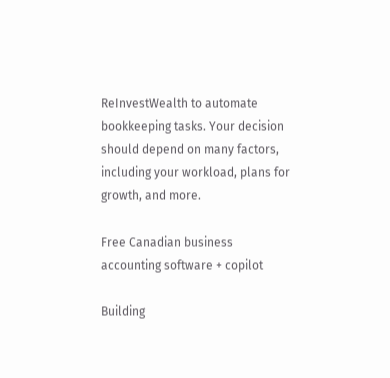ReInvestWealth to automate bookkeeping tasks. Your decision should depend on many factors, including your workload, plans for growth, and more.

Free Canadian business accounting software + copilot

Building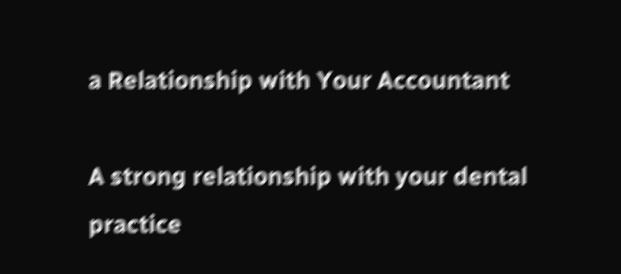a Relationship with Your Accountant

A strong relationship with your dental practice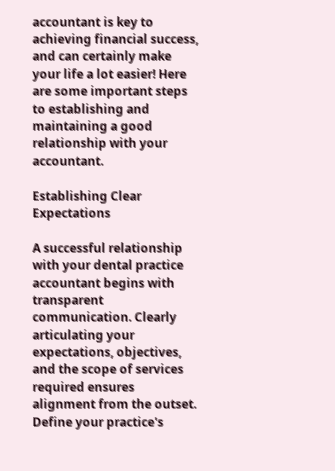accountant is key to achieving financial success, and can certainly make your life a lot easier! Here are some important steps to establishing and maintaining a good relationship with your accountant.

Establishing Clear Expectations

A successful relationship with your dental practice accountant begins with transparent communication. Clearly articulating your expectations, objectives, and the scope of services required ensures alignment from the outset. Define your practice's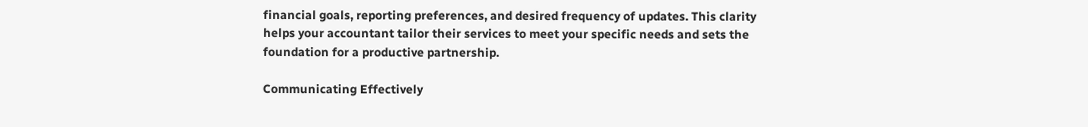financial goals, reporting preferences, and desired frequency of updates. This clarity helps your accountant tailor their services to meet your specific needs and sets the foundation for a productive partnership.

Communicating Effectively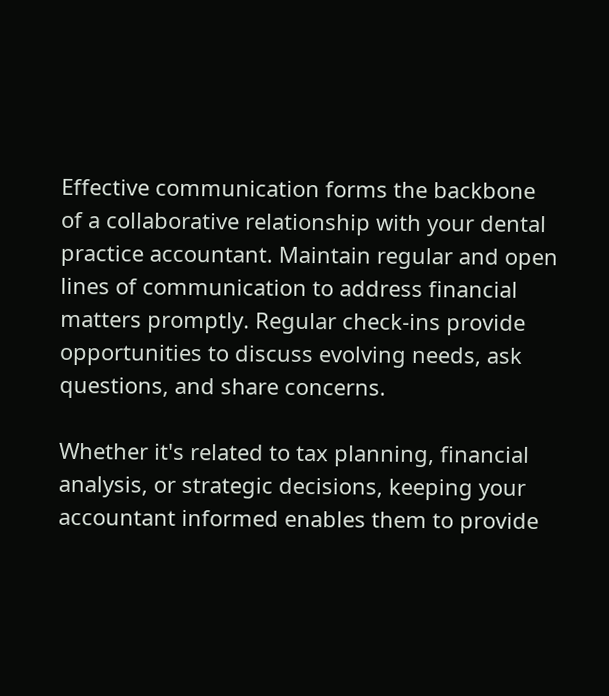Effective communication forms the backbone of a collaborative relationship with your dental practice accountant. Maintain regular and open lines of communication to address financial matters promptly. Regular check-ins provide opportunities to discuss evolving needs, ask questions, and share concerns.

Whether it's related to tax planning, financial analysis, or strategic decisions, keeping your accountant informed enables them to provide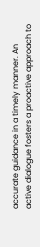accurate guidance in a timely manner. An active dialogue fosters a proactive approach to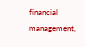financial management,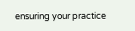ensuring your practice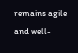remains agile and well-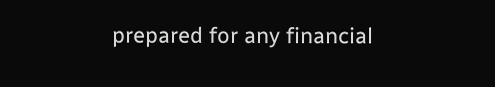prepared for any financial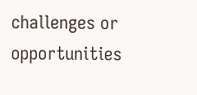challenges or opportunities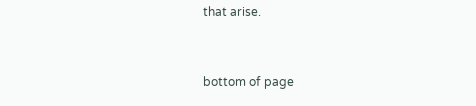that arise.


bottom of page